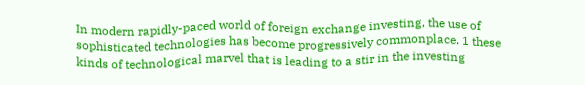In modern rapidly-paced world of foreign exchange investing, the use of sophisticated technologies has become progressively commonplace. 1 these kinds of technological marvel that is leading to a stir in the investing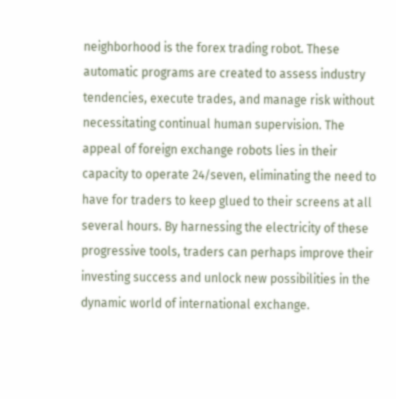neighborhood is the forex trading robot. These automatic programs are created to assess industry tendencies, execute trades, and manage risk without necessitating continual human supervision. The appeal of foreign exchange robots lies in their capacity to operate 24/seven, eliminating the need to have for traders to keep glued to their screens at all several hours. By harnessing the electricity of these progressive tools, traders can perhaps improve their investing success and unlock new possibilities in the dynamic world of international exchange.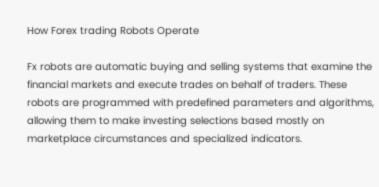How Forex trading Robots Operate

Fx robots are automatic buying and selling systems that examine the financial markets and execute trades on behalf of traders. These robots are programmed with predefined parameters and algorithms, allowing them to make investing selections based mostly on marketplace circumstances and specialized indicators.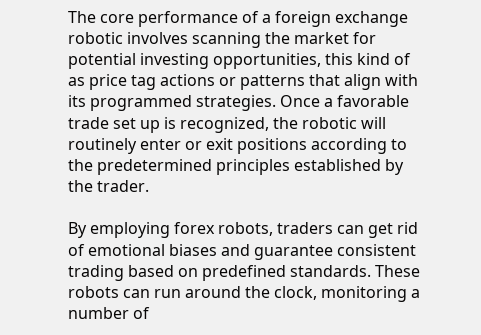The core performance of a foreign exchange robotic involves scanning the market for potential investing opportunities, this kind of as price tag actions or patterns that align with its programmed strategies. Once a favorable trade set up is recognized, the robotic will routinely enter or exit positions according to the predetermined principles established by the trader.

By employing forex robots, traders can get rid of emotional biases and guarantee consistent trading based on predefined standards. These robots can run around the clock, monitoring a number of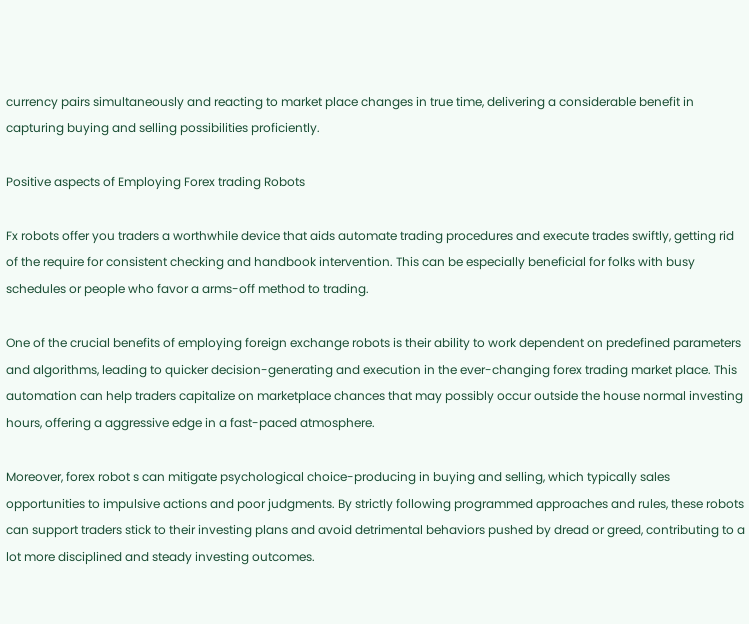currency pairs simultaneously and reacting to market place changes in true time, delivering a considerable benefit in capturing buying and selling possibilities proficiently.

Positive aspects of Employing Forex trading Robots

Fx robots offer you traders a worthwhile device that aids automate trading procedures and execute trades swiftly, getting rid of the require for consistent checking and handbook intervention. This can be especially beneficial for folks with busy schedules or people who favor a arms-off method to trading.

One of the crucial benefits of employing foreign exchange robots is their ability to work dependent on predefined parameters and algorithms, leading to quicker decision-generating and execution in the ever-changing forex trading market place. This automation can help traders capitalize on marketplace chances that may possibly occur outside the house normal investing hours, offering a aggressive edge in a fast-paced atmosphere.

Moreover, forex robot s can mitigate psychological choice-producing in buying and selling, which typically sales opportunities to impulsive actions and poor judgments. By strictly following programmed approaches and rules, these robots can support traders stick to their investing plans and avoid detrimental behaviors pushed by dread or greed, contributing to a lot more disciplined and steady investing outcomes.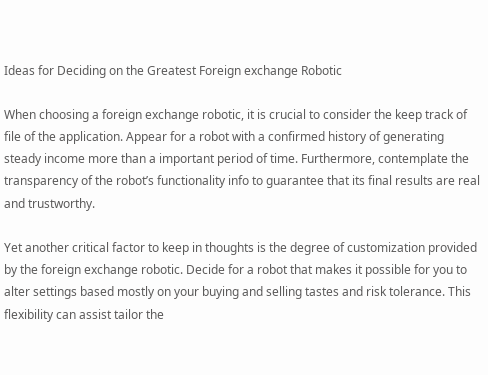Ideas for Deciding on the Greatest Foreign exchange Robotic

When choosing a foreign exchange robotic, it is crucial to consider the keep track of file of the application. Appear for a robot with a confirmed history of generating steady income more than a important period of time. Furthermore, contemplate the transparency of the robot’s functionality info to guarantee that its final results are real and trustworthy.

Yet another critical factor to keep in thoughts is the degree of customization provided by the foreign exchange robotic. Decide for a robot that makes it possible for you to alter settings based mostly on your buying and selling tastes and risk tolerance. This flexibility can assist tailor the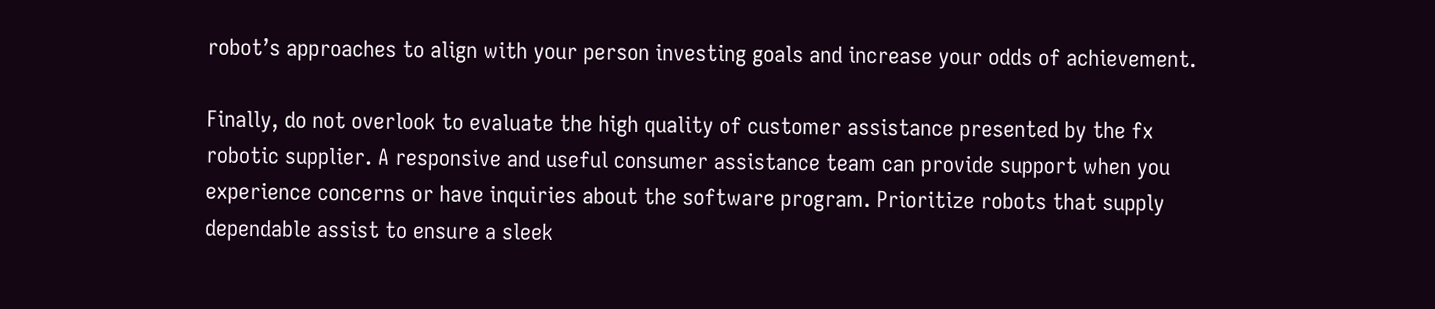robot’s approaches to align with your person investing goals and increase your odds of achievement.

Finally, do not overlook to evaluate the high quality of customer assistance presented by the fx robotic supplier. A responsive and useful consumer assistance team can provide support when you experience concerns or have inquiries about the software program. Prioritize robots that supply dependable assist to ensure a sleek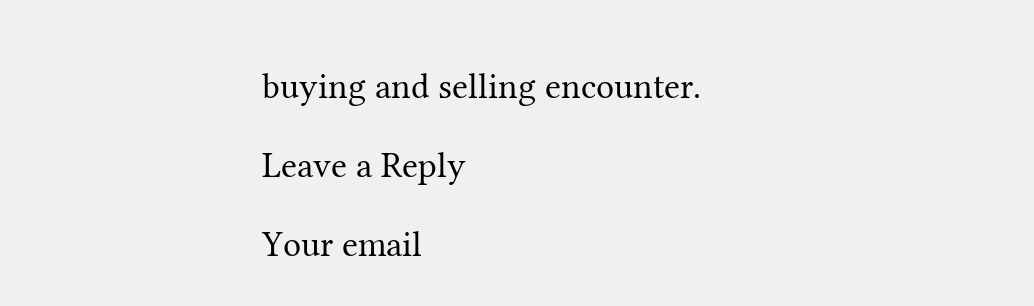buying and selling encounter.

Leave a Reply

Your email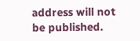address will not be published.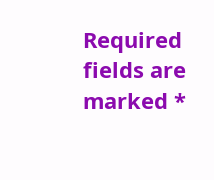Required fields are marked *